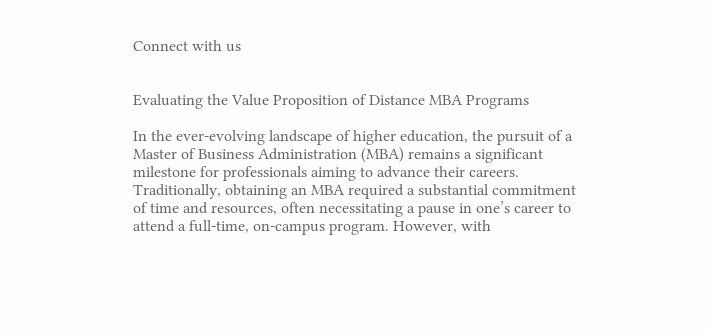Connect with us


Evaluating the Value Proposition of Distance MBA Programs

In the ever-evolving landscape of higher education, the pursuit of a Master of Business Administration (MBA) remains a significant milestone for professionals aiming to advance their careers. Traditionally, obtaining an MBA required a substantial commitment of time and resources, often necessitating a pause in one’s career to attend a full-time, on-campus program. However, with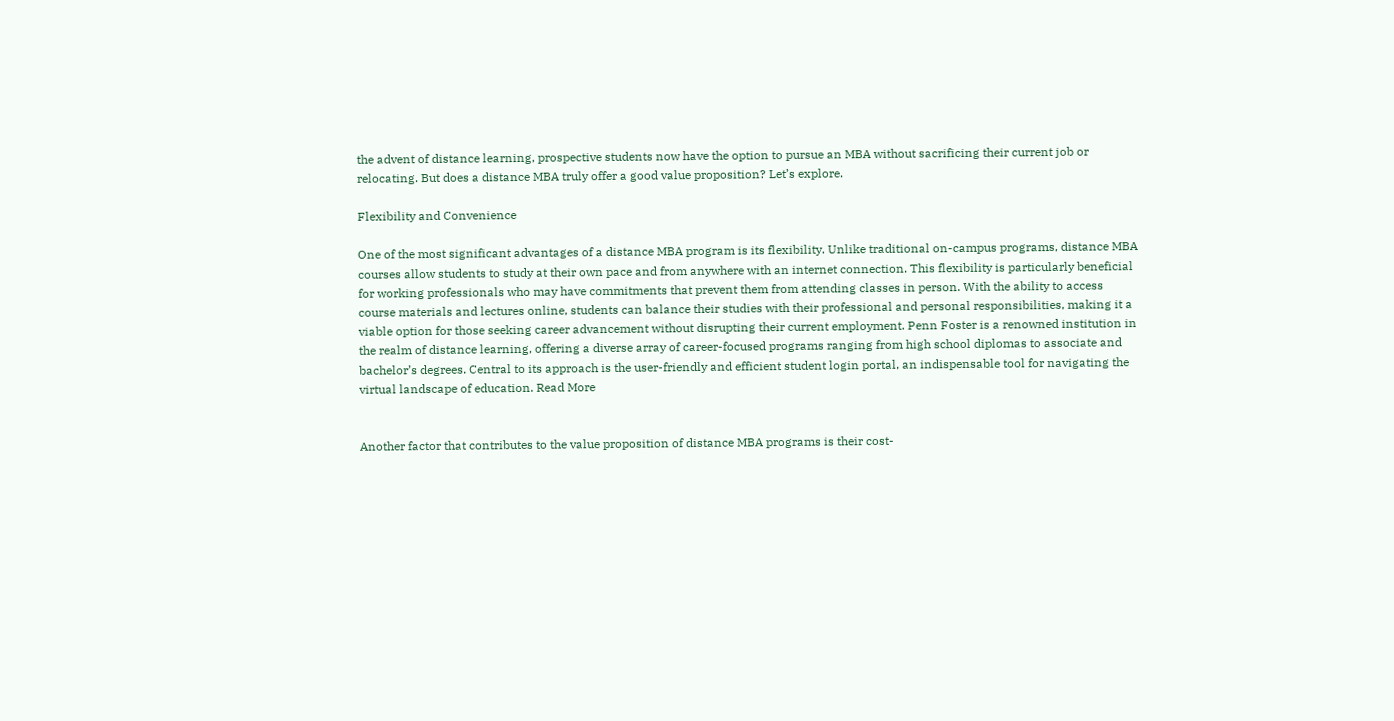the advent of distance learning, prospective students now have the option to pursue an MBA without sacrificing their current job or relocating. But does a distance MBA truly offer a good value proposition? Let’s explore.

Flexibility and Convenience

One of the most significant advantages of a distance MBA program is its flexibility. Unlike traditional on-campus programs, distance MBA courses allow students to study at their own pace and from anywhere with an internet connection. This flexibility is particularly beneficial for working professionals who may have commitments that prevent them from attending classes in person. With the ability to access course materials and lectures online, students can balance their studies with their professional and personal responsibilities, making it a viable option for those seeking career advancement without disrupting their current employment. Penn Foster is a renowned institution in the realm of distance learning, offering a diverse array of career-focused programs ranging from high school diplomas to associate and bachelor’s degrees. Central to its approach is the user-friendly and efficient student login portal, an indispensable tool for navigating the virtual landscape of education. Read More


Another factor that contributes to the value proposition of distance MBA programs is their cost-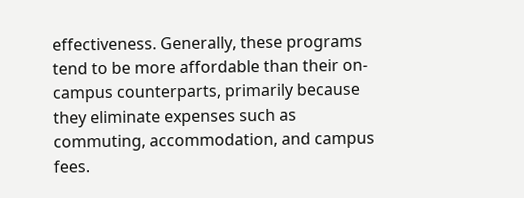effectiveness. Generally, these programs tend to be more affordable than their on-campus counterparts, primarily because they eliminate expenses such as commuting, accommodation, and campus fees.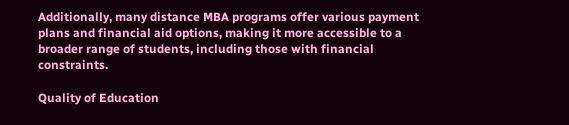Additionally, many distance MBA programs offer various payment plans and financial aid options, making it more accessible to a broader range of students, including those with financial constraints.

Quality of Education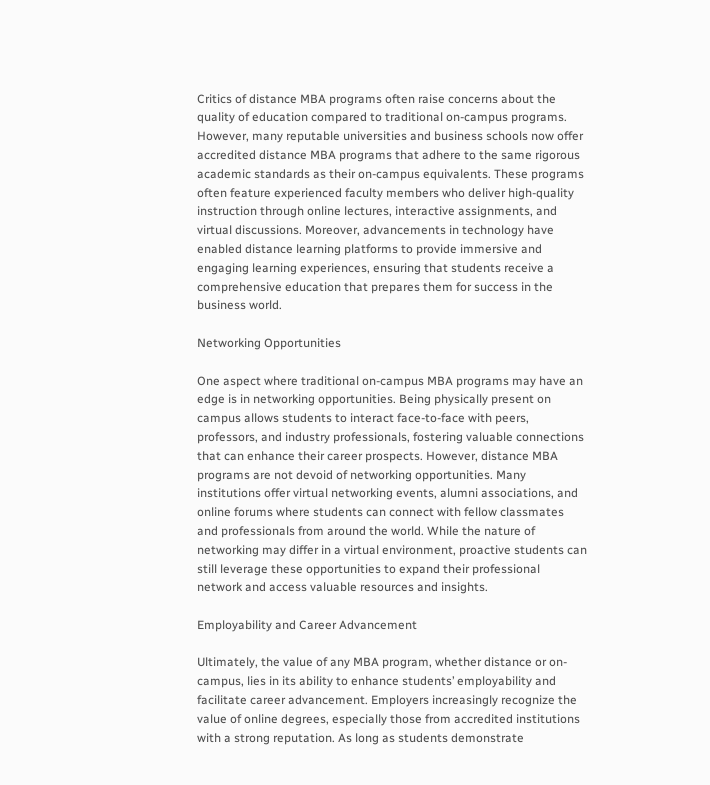Critics of distance MBA programs often raise concerns about the quality of education compared to traditional on-campus programs. However, many reputable universities and business schools now offer accredited distance MBA programs that adhere to the same rigorous academic standards as their on-campus equivalents. These programs often feature experienced faculty members who deliver high-quality instruction through online lectures, interactive assignments, and virtual discussions. Moreover, advancements in technology have enabled distance learning platforms to provide immersive and engaging learning experiences, ensuring that students receive a comprehensive education that prepares them for success in the business world.

Networking Opportunities

One aspect where traditional on-campus MBA programs may have an edge is in networking opportunities. Being physically present on campus allows students to interact face-to-face with peers, professors, and industry professionals, fostering valuable connections that can enhance their career prospects. However, distance MBA programs are not devoid of networking opportunities. Many institutions offer virtual networking events, alumni associations, and online forums where students can connect with fellow classmates and professionals from around the world. While the nature of networking may differ in a virtual environment, proactive students can still leverage these opportunities to expand their professional network and access valuable resources and insights.

Employability and Career Advancement

Ultimately, the value of any MBA program, whether distance or on-campus, lies in its ability to enhance students’ employability and facilitate career advancement. Employers increasingly recognize the value of online degrees, especially those from accredited institutions with a strong reputation. As long as students demonstrate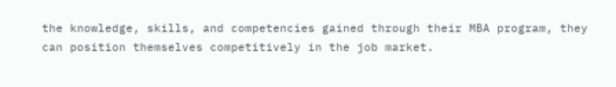the knowledge, skills, and competencies gained through their MBA program, they can position themselves competitively in the job market.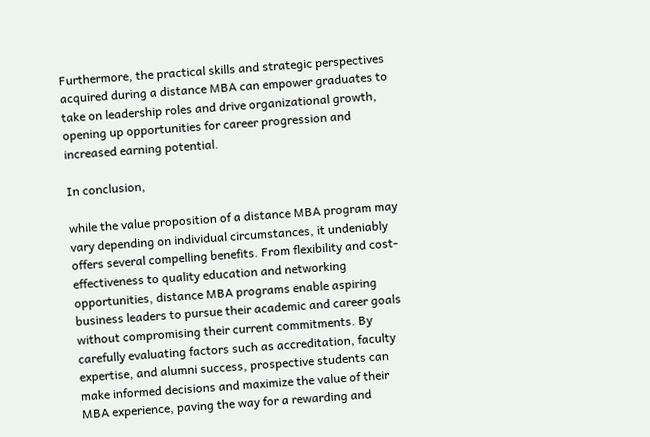Furthermore, the practical skills and strategic perspectives acquired during a distance MBA can empower graduates to take on leadership roles and drive organizational growth, opening up opportunities for career progression and increased earning potential.

In conclusion,

while the value proposition of a distance MBA program may vary depending on individual circumstances, it undeniably offers several compelling benefits. From flexibility and cost-effectiveness to quality education and networking opportunities, distance MBA programs enable aspiring business leaders to pursue their academic and career goals without compromising their current commitments. By carefully evaluating factors such as accreditation, faculty expertise, and alumni success, prospective students can make informed decisions and maximize the value of their MBA experience, paving the way for a rewarding and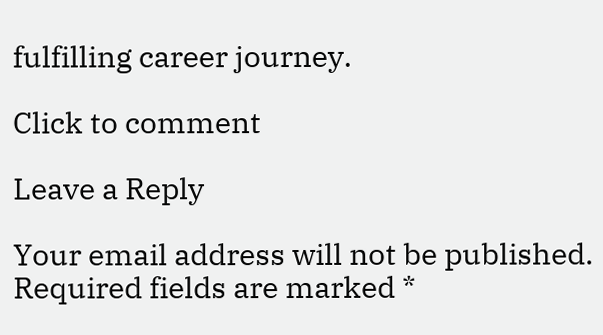fulfilling career journey.

Click to comment

Leave a Reply

Your email address will not be published. Required fields are marked *